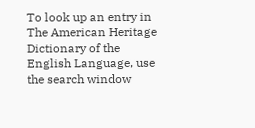To look up an entry in The American Heritage Dictionary of the English Language, use the search window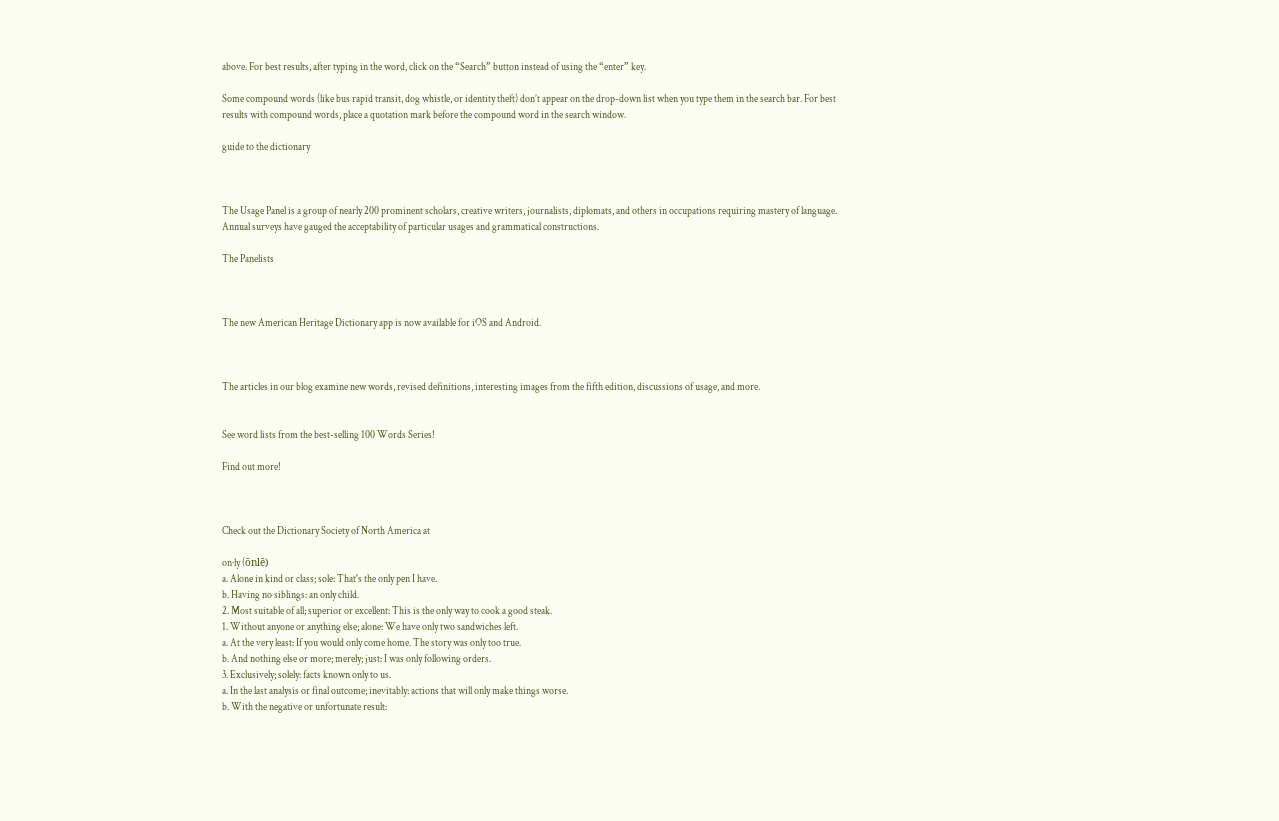above. For best results, after typing in the word, click on the “Search” button instead of using the “enter” key.

Some compound words (like bus rapid transit, dog whistle, or identity theft) don’t appear on the drop-down list when you type them in the search bar. For best results with compound words, place a quotation mark before the compound word in the search window.

guide to the dictionary



The Usage Panel is a group of nearly 200 prominent scholars, creative writers, journalists, diplomats, and others in occupations requiring mastery of language. Annual surveys have gauged the acceptability of particular usages and grammatical constructions.

The Panelists



The new American Heritage Dictionary app is now available for iOS and Android.



The articles in our blog examine new words, revised definitions, interesting images from the fifth edition, discussions of usage, and more.


See word lists from the best-selling 100 Words Series!

Find out more!



Check out the Dictionary Society of North America at

on·ly (ōnlē)
a. Alone in kind or class; sole: That's the only pen I have.
b. Having no siblings: an only child.
2. Most suitable of all; superior or excellent: This is the only way to cook a good steak.
1. Without anyone or anything else; alone: We have only two sandwiches left.
a. At the very least: If you would only come home. The story was only too true.
b. And nothing else or more; merely; just: I was only following orders.
3. Exclusively; solely: facts known only to us.
a. In the last analysis or final outcome; inevitably: actions that will only make things worse.
b. With the negative or unfortunate result: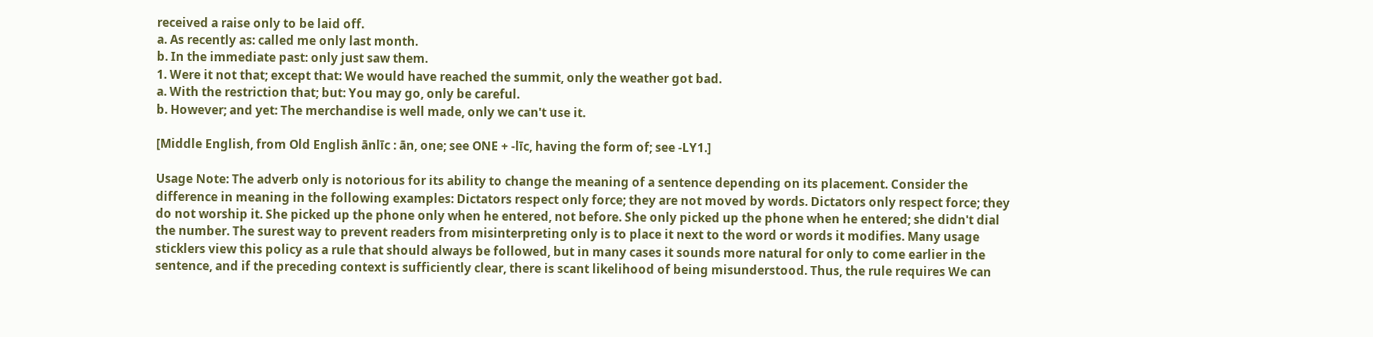received a raise only to be laid off.
a. As recently as: called me only last month.
b. In the immediate past: only just saw them.
1. Were it not that; except that: We would have reached the summit, only the weather got bad.
a. With the restriction that; but: You may go, only be careful.
b. However; and yet: The merchandise is well made, only we can't use it.

[Middle English, from Old English ānlīc : ān, one; see ONE + -līc, having the form of; see -LY1.]

Usage Note: The adverb only is notorious for its ability to change the meaning of a sentence depending on its placement. Consider the difference in meaning in the following examples: Dictators respect only force; they are not moved by words. Dictators only respect force; they do not worship it. She picked up the phone only when he entered, not before. She only picked up the phone when he entered; she didn't dial the number. The surest way to prevent readers from misinterpreting only is to place it next to the word or words it modifies. Many usage sticklers view this policy as a rule that should always be followed, but in many cases it sounds more natural for only to come earlier in the sentence, and if the preceding context is sufficiently clear, there is scant likelihood of being misunderstood. Thus, the rule requires We can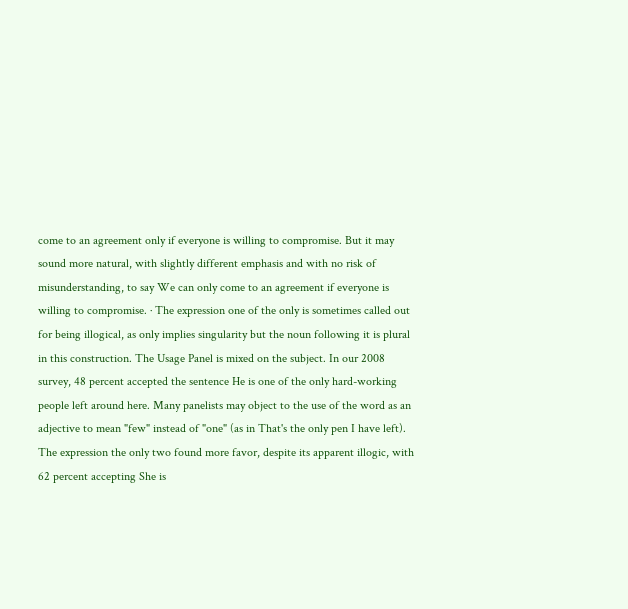come to an agreement only if everyone is willing to compromise. But it may sound more natural, with slightly different emphasis and with no risk of misunderstanding, to say We can only come to an agreement if everyone is willing to compromise. · The expression one of the only is sometimes called out for being illogical, as only implies singularity but the noun following it is plural in this construction. The Usage Panel is mixed on the subject. In our 2008 survey, 48 percent accepted the sentence He is one of the only hard-working people left around here. Many panelists may object to the use of the word as an adjective to mean "few" instead of "one" (as in That's the only pen I have left). The expression the only two found more favor, despite its apparent illogic, with 62 percent accepting She is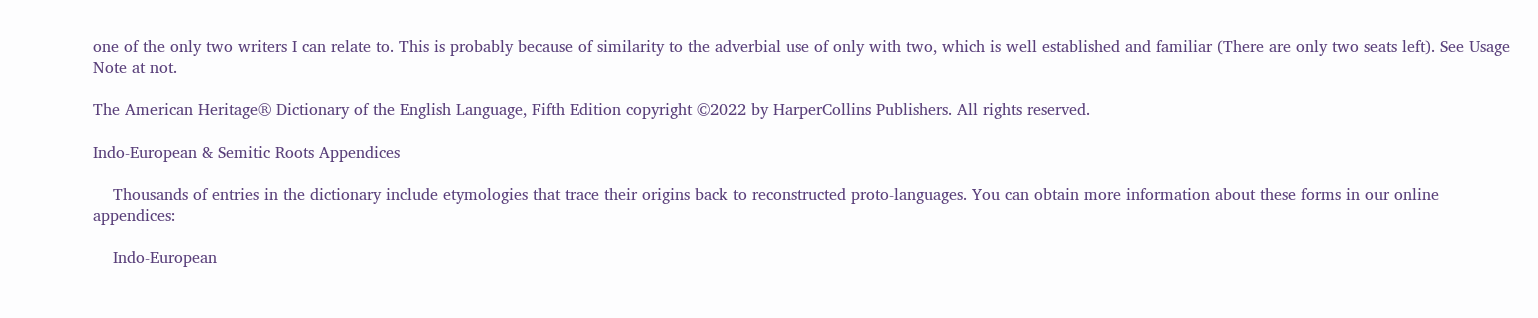one of the only two writers I can relate to. This is probably because of similarity to the adverbial use of only with two, which is well established and familiar (There are only two seats left). See Usage Note at not.

The American Heritage® Dictionary of the English Language, Fifth Edition copyright ©2022 by HarperCollins Publishers. All rights reserved.

Indo-European & Semitic Roots Appendices

    Thousands of entries in the dictionary include etymologies that trace their origins back to reconstructed proto-languages. You can obtain more information about these forms in our online appendices:

    Indo-European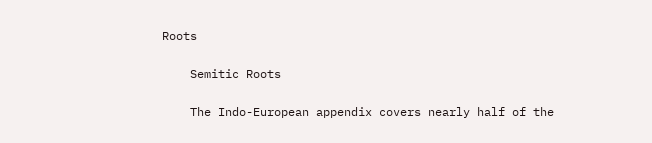Roots

    Semitic Roots

    The Indo-European appendix covers nearly half of the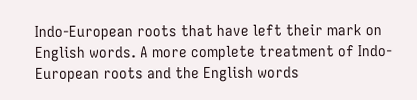Indo-European roots that have left their mark on English words. A more complete treatment of Indo-European roots and the English words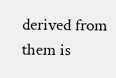derived from them is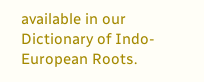available in our Dictionary of Indo-European Roots.